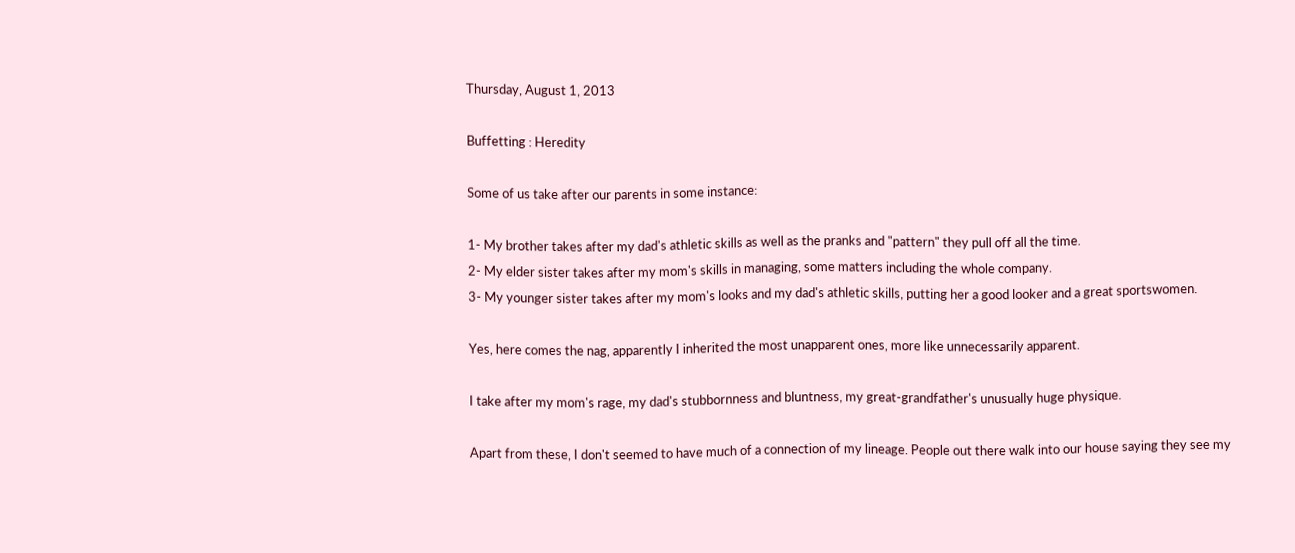Thursday, August 1, 2013

Buffetting : Heredity

Some of us take after our parents in some instance:

1- My brother takes after my dad's athletic skills as well as the pranks and "pattern" they pull off all the time.
2- My elder sister takes after my mom's skills in managing, some matters including the whole company.
3- My younger sister takes after my mom's looks and my dad's athletic skills, putting her a good looker and a great sportswomen.

Yes, here comes the nag, apparently I inherited the most unapparent ones, more like unnecessarily apparent.

I take after my mom's rage, my dad's stubbornness and bluntness, my great-grandfather's unusually huge physique.

Apart from these, I don't seemed to have much of a connection of my lineage. People out there walk into our house saying they see my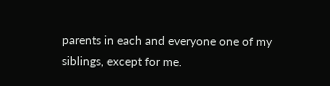parents in each and everyone one of my siblings, except for me.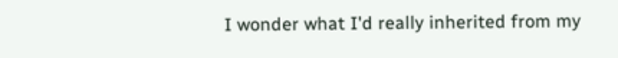I wonder what I'd really inherited from my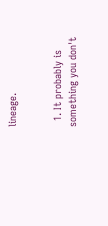lineage.


  1. It probably is something you don't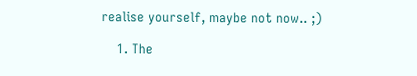realise yourself, maybe not now.. ;)

    1. The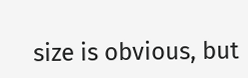size is obvious, but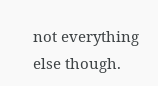not everything else though.